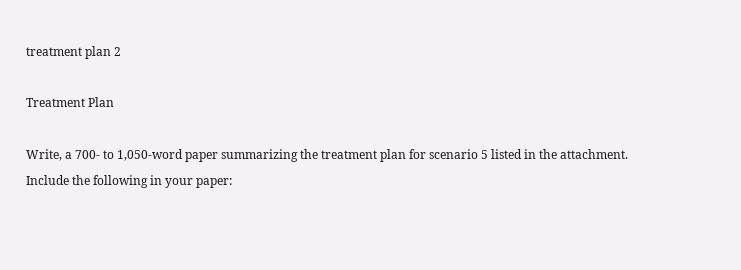treatment plan 2

Treatment Plan

Write, a 700- to 1,050-word paper summarizing the treatment plan for scenario 5 listed in the attachment. Include the following in your paper: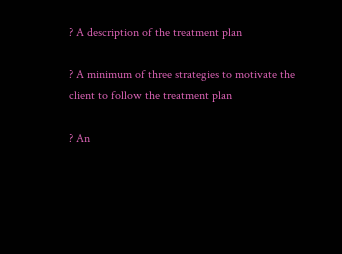? A description of the treatment plan

? A minimum of three strategies to motivate the client to follow the treatment plan

? An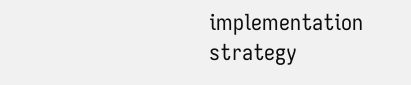implementation strategy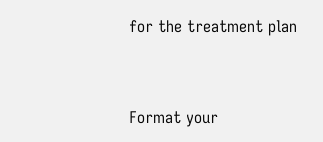for the treatment plan



Format your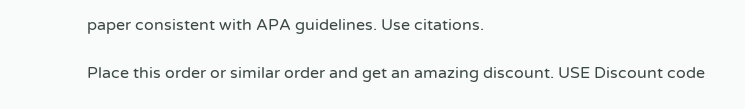paper consistent with APA guidelines. Use citations.

Place this order or similar order and get an amazing discount. USE Discount code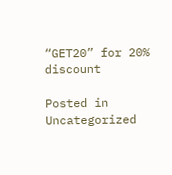“GET20” for 20% discount

Posted in Uncategorized